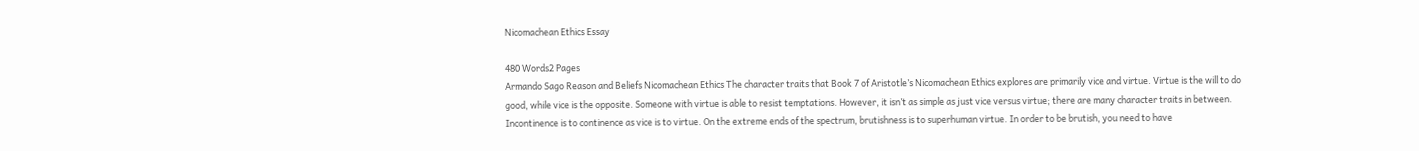Nicomachean Ethics Essay

480 Words2 Pages
Armando Sago Reason and Beliefs Nicomachean Ethics The character traits that Book 7 of Aristotle’s Nicomachean Ethics explores are primarily vice and virtue. Virtue is the will to do good, while vice is the opposite. Someone with virtue is able to resist temptations. However, it isn’t as simple as just vice versus virtue; there are many character traits in between. Incontinence is to continence as vice is to virtue. On the extreme ends of the spectrum, brutishness is to superhuman virtue. In order to be brutish, you need to have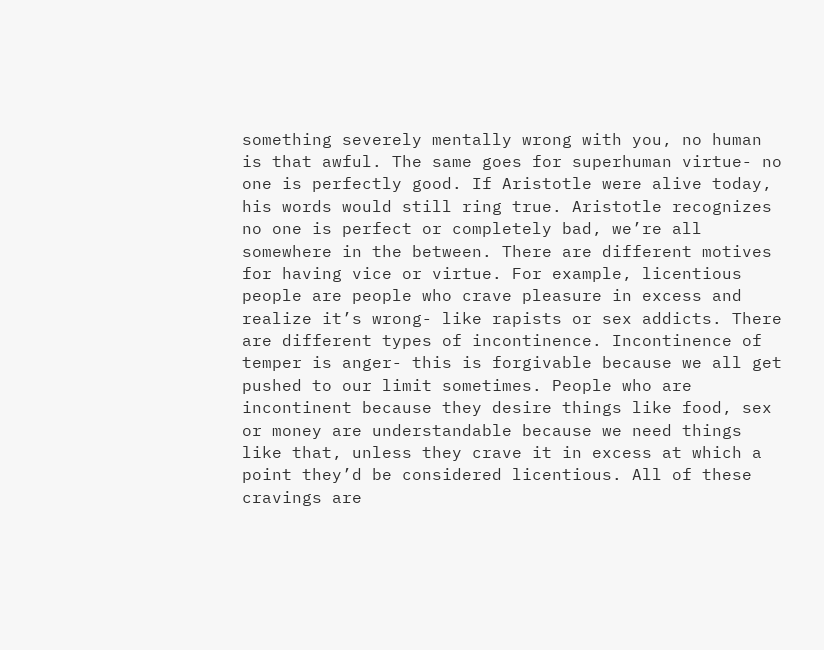something severely mentally wrong with you, no human is that awful. The same goes for superhuman virtue- no one is perfectly good. If Aristotle were alive today, his words would still ring true. Aristotle recognizes no one is perfect or completely bad, we’re all somewhere in the between. There are different motives for having vice or virtue. For example, licentious people are people who crave pleasure in excess and realize it’s wrong- like rapists or sex addicts. There are different types of incontinence. Incontinence of temper is anger- this is forgivable because we all get pushed to our limit sometimes. People who are incontinent because they desire things like food, sex or money are understandable because we need things like that, unless they crave it in excess at which a point they’d be considered licentious. All of these cravings are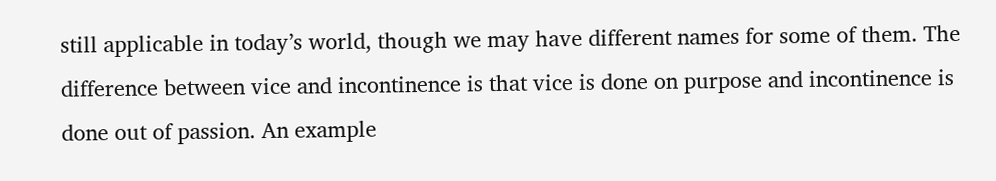still applicable in today’s world, though we may have different names for some of them. The difference between vice and incontinence is that vice is done on purpose and incontinence is done out of passion. An example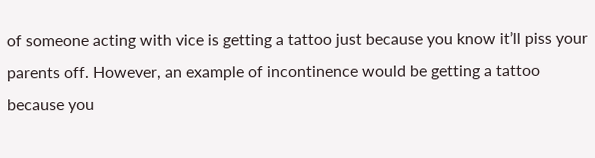of someone acting with vice is getting a tattoo just because you know it’ll piss your parents off. However, an example of incontinence would be getting a tattoo because you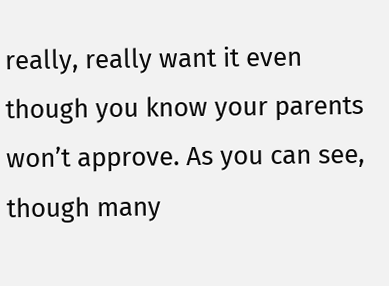really, really want it even though you know your parents won’t approve. As you can see, though many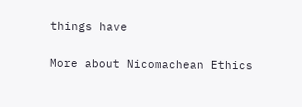things have

More about Nicomachean Ethics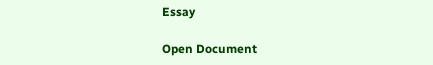Essay

Open Document